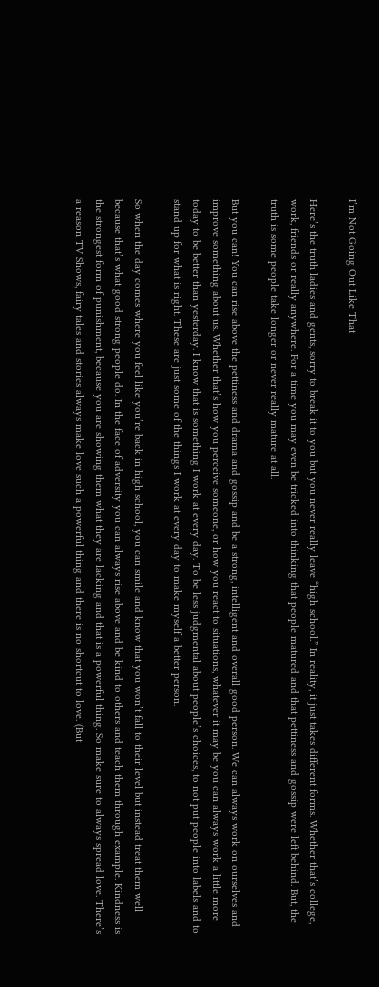I’m Not Going Out Like That

Here’s the truth ladies and gents, sorry to break it to you but you never really leave “high school.” In reality, it just takes different forms. Whether that’s college, work, friends or really anywhere. For a time you may even be tricked into thinking that people matured and that pettiness and gossip were left behind. But, the truth is some people take longer or never really mature at all.

But you can! You can rise above the pettiness and drama and gossip and be a strong, intelligent and overall good person. We can always work on ourselves and improve something about us. Whether that’s how you perceive someone, or how you react to situations, whatever it may be you can always work a little more today to be better than yesterday. I know that is something I work at every day. To be less judgmental about people’s choices, to not put people into labels and to stand up for what is right. These are just some of the things I work at every day to make myself a better person.

So when the day comes where you feel like you’re back in high school, you can smile and know that you won’t fall to their level but instead treat them well because that’s what good strong people do. In the face of adversity you can always rise above and be kind to others and teach them through example. Kindness is the strongest form of punishment, because you are showing them what they are lacking and that is a powerful thing. So make sure to always spread love. There’s a reason TV Shows, fairy tales and stories always make love such a powerful thing and there is no shortcut to love. (But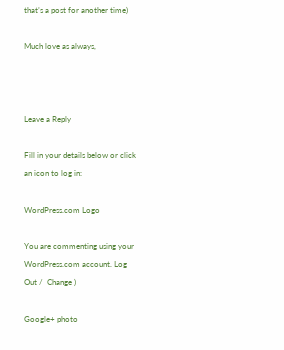that’s a post for another time)

Much love as always,



Leave a Reply

Fill in your details below or click an icon to log in:

WordPress.com Logo

You are commenting using your WordPress.com account. Log Out /  Change )

Google+ photo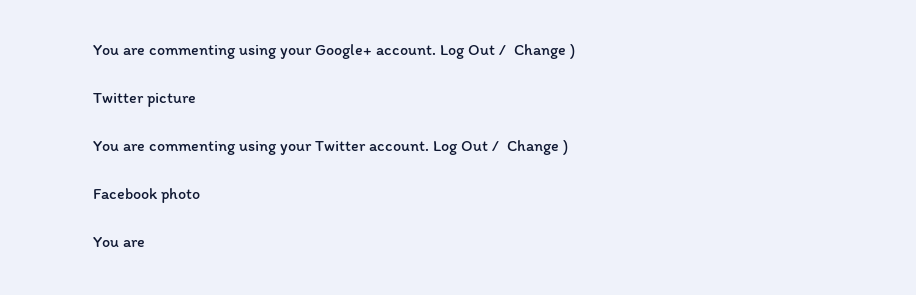You are commenting using your Google+ account. Log Out /  Change )

Twitter picture

You are commenting using your Twitter account. Log Out /  Change )

Facebook photo

You are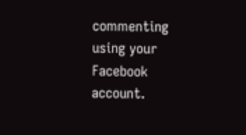commenting using your Facebook account.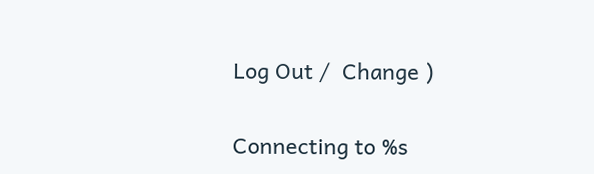Log Out /  Change )


Connecting to %s